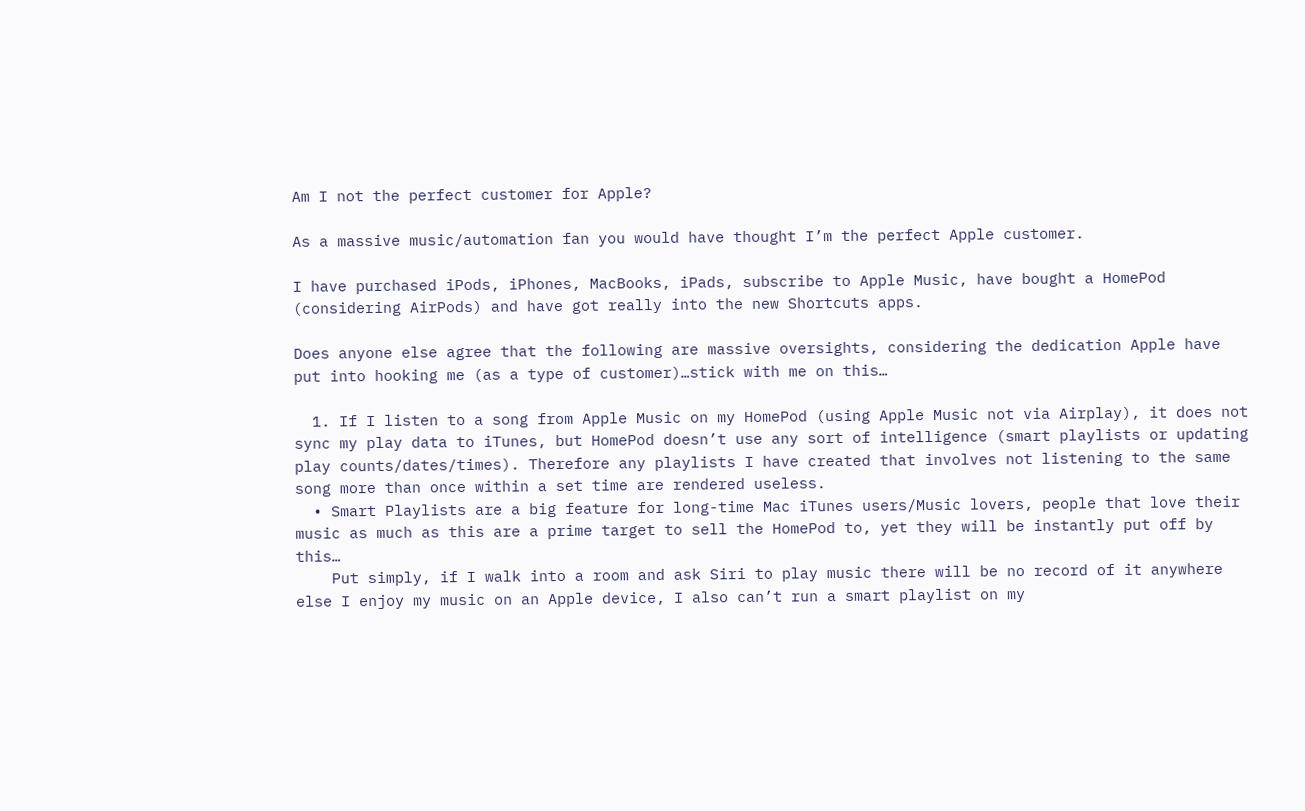Am I not the perfect customer for Apple?

As a massive music/automation fan you would have thought I’m the perfect Apple customer.

I have purchased iPods, iPhones, MacBooks, iPads, subscribe to Apple Music, have bought a HomePod (considering AirPods) and have got really into the new Shortcuts apps.

Does anyone else agree that the following are massive oversights, considering the dedication Apple have put into hooking me (as a type of customer)…stick with me on this…

  1. If I listen to a song from Apple Music on my HomePod (using Apple Music not via Airplay), it does not sync my play data to iTunes, but HomePod doesn’t use any sort of intelligence (smart playlists or updating play counts/dates/times). Therefore any playlists I have created that involves not listening to the same song more than once within a set time are rendered useless.
  • Smart Playlists are a big feature for long-time Mac iTunes users/Music lovers, people that love their music as much as this are a prime target to sell the HomePod to, yet they will be instantly put off by this…
    Put simply, if I walk into a room and ask Siri to play music there will be no record of it anywhere else I enjoy my music on an Apple device, I also can’t run a smart playlist on my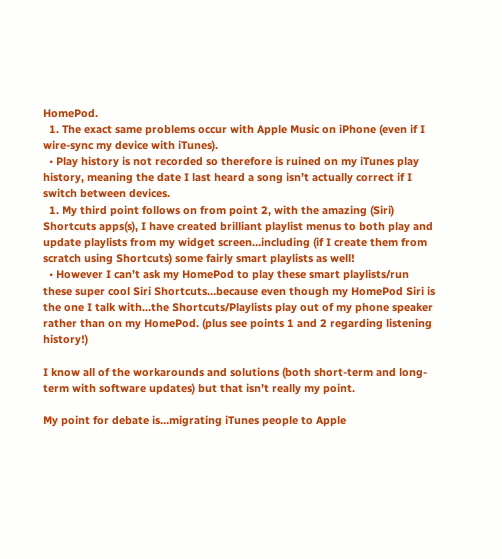HomePod.
  1. The exact same problems occur with Apple Music on iPhone (even if I wire-sync my device with iTunes).
  • Play history is not recorded so therefore is ruined on my iTunes play history, meaning the date I last heard a song isn’t actually correct if I switch between devices.
  1. My third point follows on from point 2, with the amazing (Siri) Shortcuts apps(s), I have created brilliant playlist menus to both play and update playlists from my widget screen…including (if I create them from scratch using Shortcuts) some fairly smart playlists as well!
  • However I can’t ask my HomePod to play these smart playlists/run these super cool Siri Shortcuts…because even though my HomePod Siri is the one I talk with…the Shortcuts/Playlists play out of my phone speaker rather than on my HomePod. (plus see points 1 and 2 regarding listening history!)

I know all of the workarounds and solutions (both short-term and long-term with software updates) but that isn’t really my point.

My point for debate is…migrating iTunes people to Apple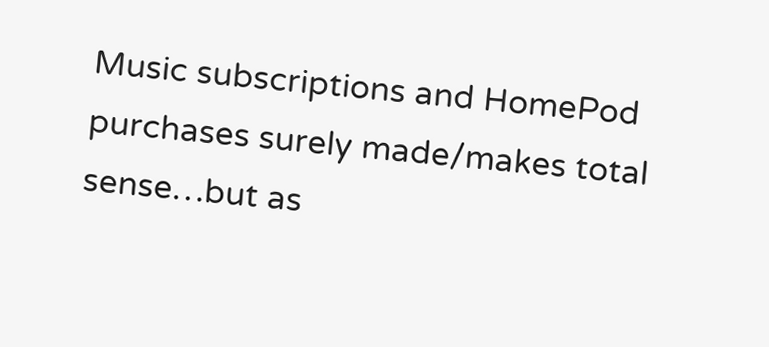Music subscriptions and HomePod purchases surely made/makes total sense…but as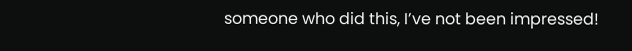someone who did this, I’ve not been impressed!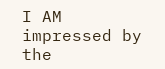I AM impressed by the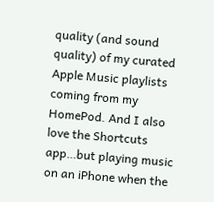quality (and sound quality) of my curated Apple Music playlists coming from my HomePod. And I also love the Shortcuts app…but playing music on an iPhone when the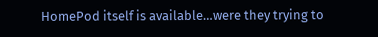HomePod itself is available…were they trying to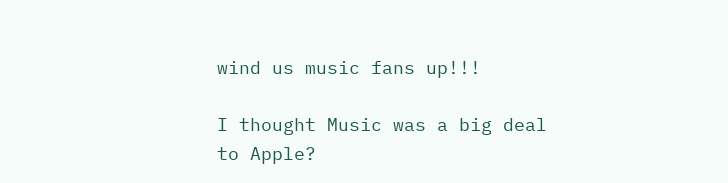wind us music fans up!!!

I thought Music was a big deal to Apple?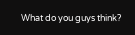What do you guys think?